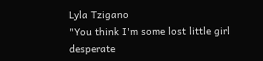Lyla Tzigano
"You think I'm some lost little girl desperate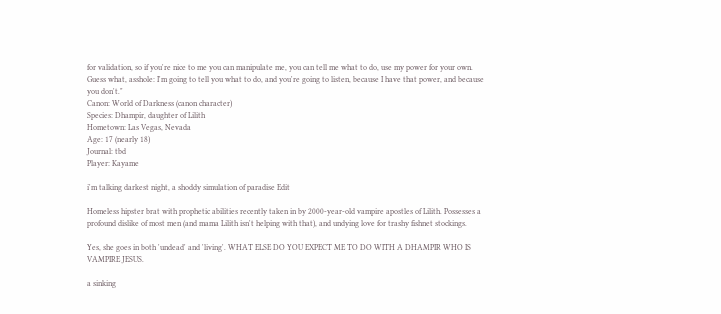for validation, so if you're nice to me you can manipulate me, you can tell me what to do, use my power for your own. Guess what, asshole: I'm going to tell you what to do, and you're going to listen, because I have that power, and because you don't."
Canon: World of Darkness (canon character)
Species: Dhampir, daughter of Lilith
Hometown: Las Vegas, Nevada
Age: 17 (nearly 18)
Journal: tbd
Player: Kayame

i'm talking darkest night, a shoddy simulation of paradise Edit

Homeless hipster brat with prophetic abilities recently taken in by 2000-year-old vampire apostles of Lilith. Possesses a profound dislike of most men (and mama Lilith isn't helping with that), and undying love for trashy fishnet stockings.

Yes, she goes in both 'undead' and 'living'. WHAT ELSE DO YOU EXPECT ME TO DO WITH A DHAMPIR WHO IS VAMPIRE JESUS.

a sinking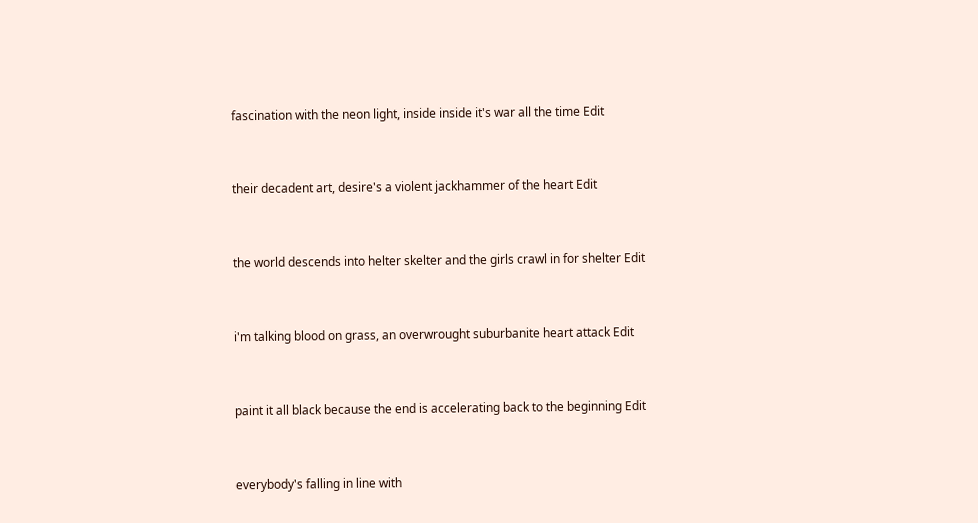fascination with the neon light, inside inside it's war all the time Edit


their decadent art, desire's a violent jackhammer of the heart Edit


the world descends into helter skelter and the girls crawl in for shelter Edit


i'm talking blood on grass, an overwrought suburbanite heart attack Edit


paint it all black because the end is accelerating back to the beginning Edit


everybody's falling in line with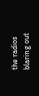the radios blaring out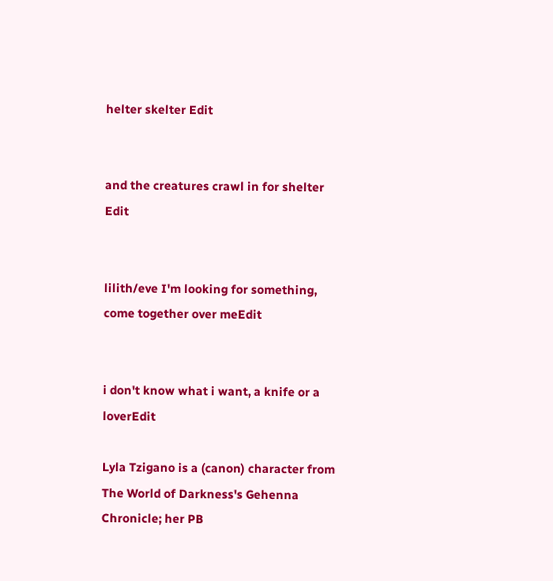helter skelter Edit


and the creatures crawl in for shelter Edit


lilith/eve I'm looking for something, come together over meEdit


i don't know what i want, a knife or a loverEdit

Lyla Tzigano is a (canon) character from The World of Darkness's Gehenna Chronicle; her PB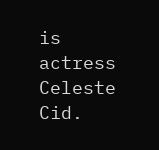is actress Celeste Cid.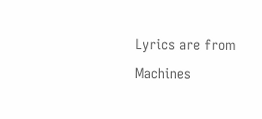Lyrics are from Machines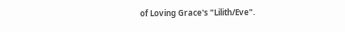of Loving Grace's "Lilith/Eve".